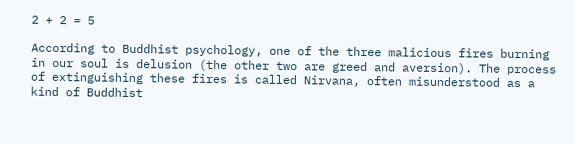2 + 2 = 5

According to Buddhist psychology, one of the three malicious fires burning in our soul is delusion (the other two are greed and aversion). The process of extinguishing these fires is called Nirvana, often misunderstood as a kind of Buddhist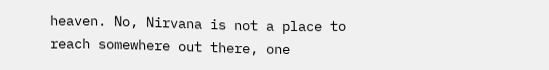heaven. No, Nirvana is not a place to reach somewhere out there, one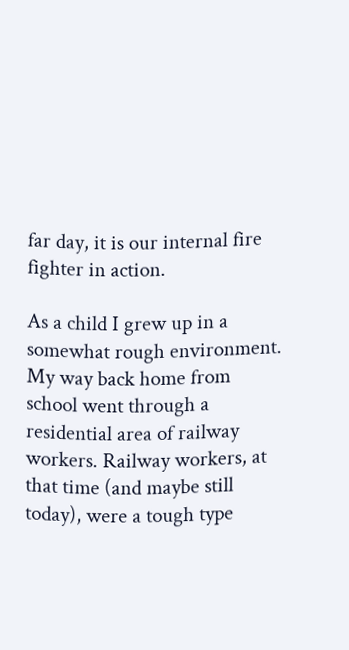far day, it is our internal fire fighter in action.

As a child I grew up in a somewhat rough environment. My way back home from school went through a residential area of railway workers. Railway workers, at that time (and maybe still today), were a tough type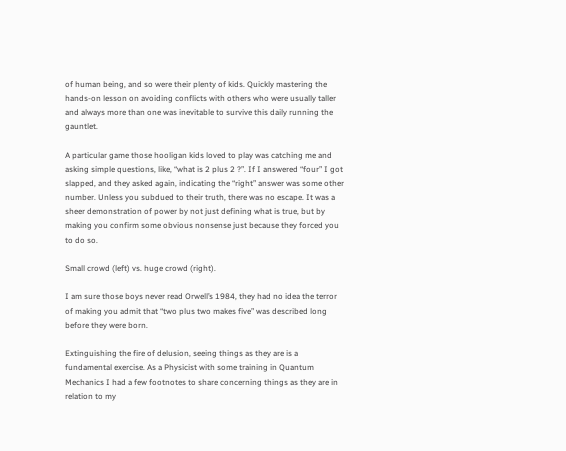of human being, and so were their plenty of kids. Quickly mastering the hands-on lesson on avoiding conflicts with others who were usually taller and always more than one was inevitable to survive this daily running the gauntlet.

A particular game those hooligan kids loved to play was catching me and asking simple questions, like, “what is 2 plus 2 ?”. If I answered “four” I got slapped, and they asked again, indicating the “right” answer was some other number. Unless you subdued to their truth, there was no escape. It was a sheer demonstration of power by not just defining what is true, but by making you confirm some obvious nonsense just because they forced you to do so.

Small crowd (left) vs. huge crowd (right).

I am sure those boys never read Orwell’s 1984, they had no idea the terror of making you admit that “two plus two makes five” was described long before they were born.

Extinguishing the fire of delusion, seeing things as they are is a fundamental exercise. As a Physicist with some training in Quantum Mechanics I had a few footnotes to share concerning things as they are in relation to my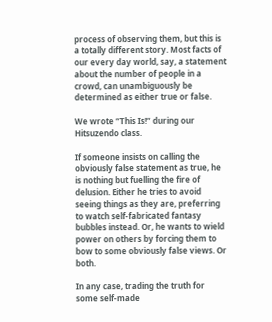process of observing them, but this is a totally different story. Most facts of our every day world, say, a statement about the number of people in a crowd, can unambiguously be determined as either true or false.

We wrote “This Is!” during our Hitsuzendo class.

If someone insists on calling the obviously false statement as true, he is nothing but fuelling the fire of delusion. Either he tries to avoid seeing things as they are, preferring to watch self-fabricated fantasy bubbles instead. Or, he wants to wield power on others by forcing them to bow to some obviously false views. Or both.

In any case, trading the truth for some self-made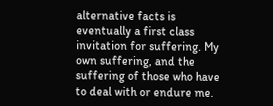alternative facts is eventually a first class invitation for suffering. My own suffering, and the suffering of those who have to deal with or endure me.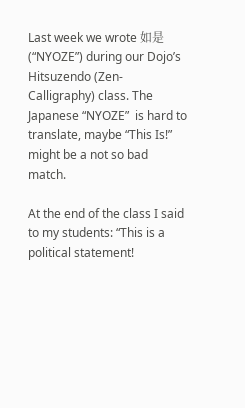Last week we wrote 如是 (“NYOZE”) during our Dojo’s Hitsuzendo (Zen-Calligraphy) class. The Japanese “NYOZE”  is hard to translate, maybe “This Is!” might be a not so bad match.

At the end of the class I said to my students: “This is a political statement!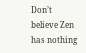Don’t believe Zen has nothing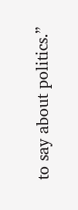to say about politics.”